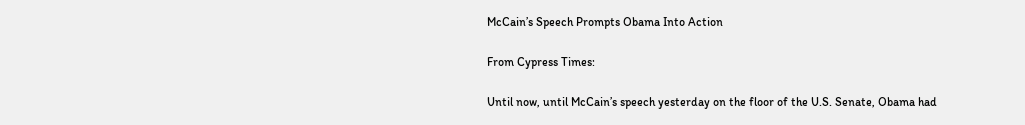McCain’s Speech Prompts Obama Into Action

From Cypress Times:

Until now, until McCain’s speech yesterday on the floor of the U.S. Senate, Obama had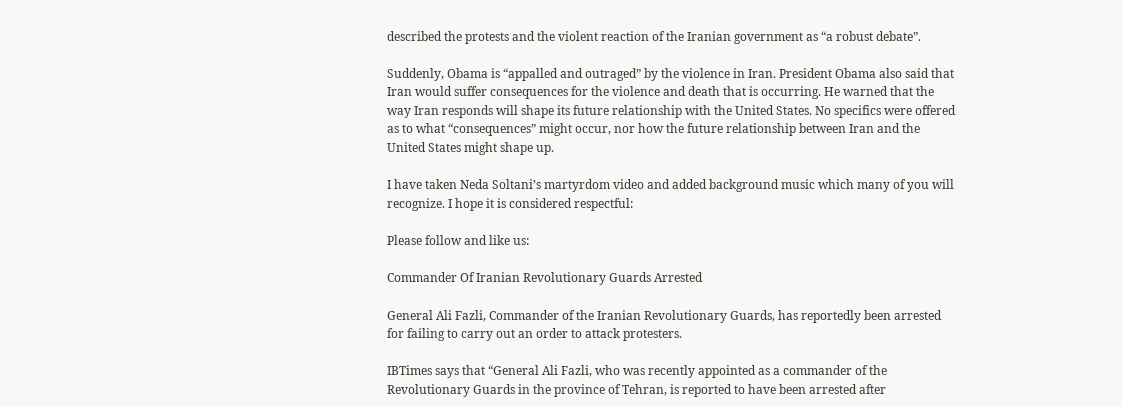described the protests and the violent reaction of the Iranian government as “a robust debate”.

Suddenly, Obama is “appalled and outraged” by the violence in Iran. President Obama also said that Iran would suffer consequences for the violence and death that is occurring. He warned that the way Iran responds will shape its future relationship with the United States. No specifics were offered as to what “consequences” might occur, nor how the future relationship between Iran and the United States might shape up.

I have taken Neda Soltani’s martyrdom video and added background music which many of you will recognize. I hope it is considered respectful:

Please follow and like us:

Commander Of Iranian Revolutionary Guards Arrested

General Ali Fazli, Commander of the Iranian Revolutionary Guards, has reportedly been arrested for failing to carry out an order to attack protesters.

IBTimes says that “General Ali Fazli, who was recently appointed as a commander of the Revolutionary Guards in the province of Tehran, is reported to have been arrested after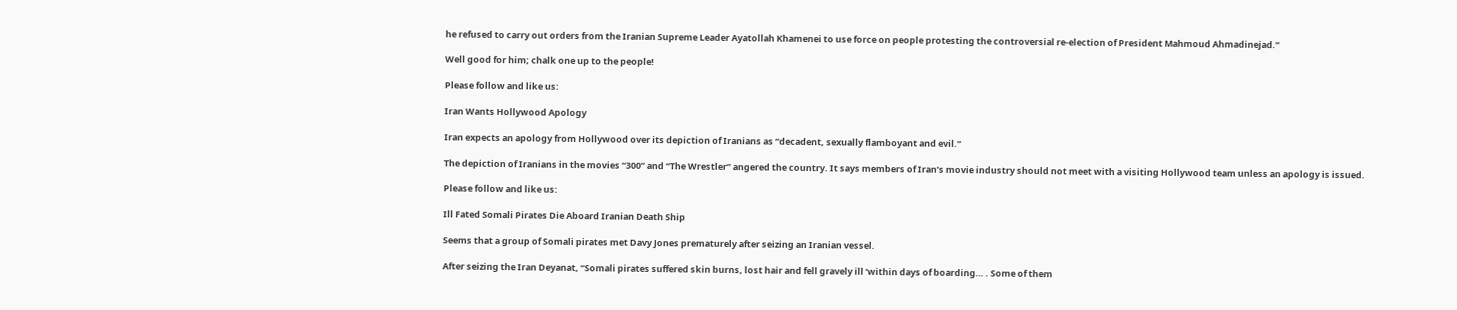he refused to carry out orders from the Iranian Supreme Leader Ayatollah Khamenei to use force on people protesting the controversial re-election of President Mahmoud Ahmadinejad.”

Well good for him; chalk one up to the people!

Please follow and like us:

Iran Wants Hollywood Apology

Iran expects an apology from Hollywood over its depiction of Iranians as “decadent, sexually flamboyant and evil.”

The depiction of Iranians in the movies “300” and “The Wrestler” angered the country. It says members of Iran’s movie industry should not meet with a visiting Hollywood team unless an apology is issued.

Please follow and like us:

Ill Fated Somali Pirates Die Aboard Iranian Death Ship

Seems that a group of Somali pirates met Davy Jones prematurely after seizing an Iranian vessel.

After seizing the Iran Deyanat, “Somali pirates suffered skin burns, lost hair and fell gravely ill ‘within days of boarding… . Some of them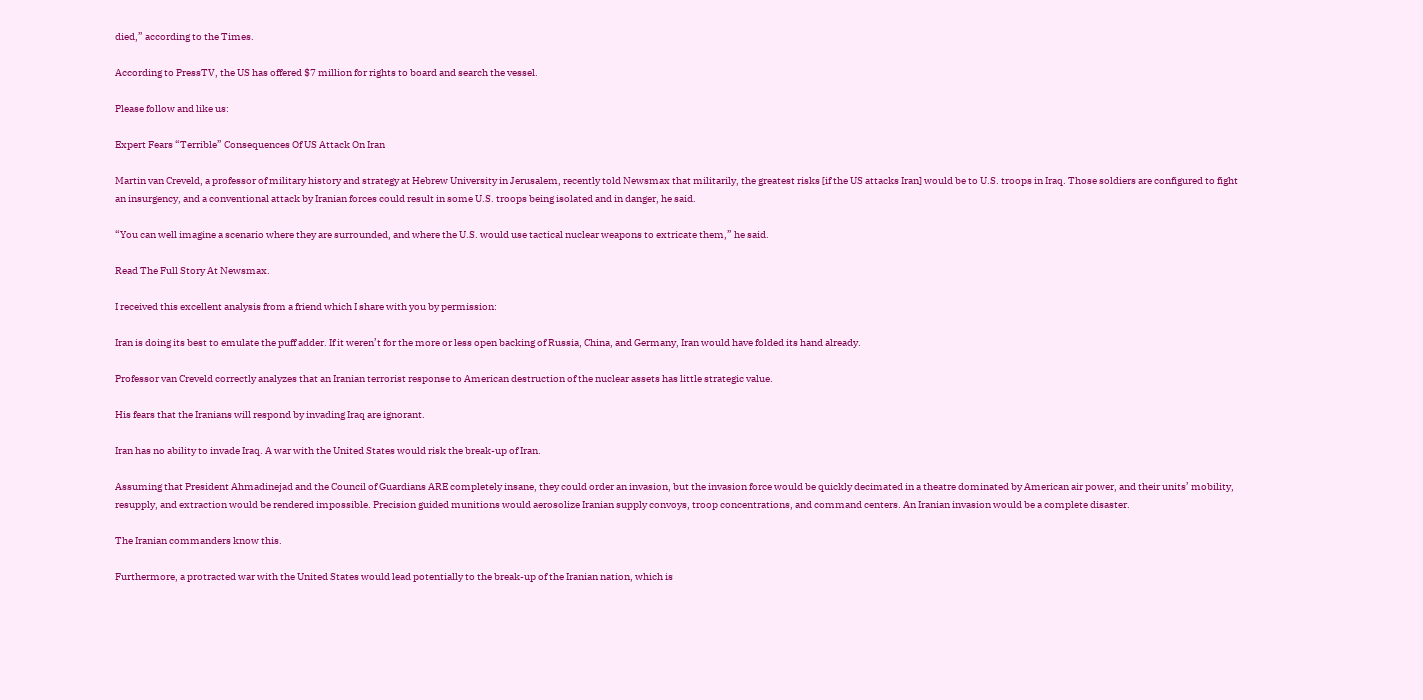died,” according to the Times.

According to PressTV, the US has offered $7 million for rights to board and search the vessel.

Please follow and like us:

Expert Fears “Terrible” Consequences Of US Attack On Iran

Martin van Creveld, a professor of military history and strategy at Hebrew University in Jerusalem, recently told Newsmax that militarily, the greatest risks [if the US attacks Iran] would be to U.S. troops in Iraq. Those soldiers are configured to fight an insurgency, and a conventional attack by Iranian forces could result in some U.S. troops being isolated and in danger, he said.

“You can well imagine a scenario where they are surrounded, and where the U.S. would use tactical nuclear weapons to extricate them,” he said.

Read The Full Story At Newsmax.

I received this excellent analysis from a friend which I share with you by permission:

Iran is doing its best to emulate the puff adder. If it weren’t for the more or less open backing of Russia, China, and Germany, Iran would have folded its hand already.

Professor van Creveld correctly analyzes that an Iranian terrorist response to American destruction of the nuclear assets has little strategic value.

His fears that the Iranians will respond by invading Iraq are ignorant.

Iran has no ability to invade Iraq. A war with the United States would risk the break-up of Iran.

Assuming that President Ahmadinejad and the Council of Guardians ARE completely insane, they could order an invasion, but the invasion force would be quickly decimated in a theatre dominated by American air power, and their units’ mobility, resupply, and extraction would be rendered impossible. Precision guided munitions would aerosolize Iranian supply convoys, troop concentrations, and command centers. An Iranian invasion would be a complete disaster.

The Iranian commanders know this.

Furthermore, a protracted war with the United States would lead potentially to the break-up of the Iranian nation, which is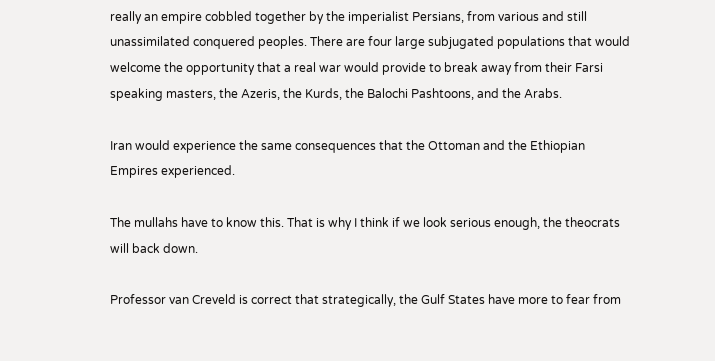really an empire cobbled together by the imperialist Persians, from various and still unassimilated conquered peoples. There are four large subjugated populations that would welcome the opportunity that a real war would provide to break away from their Farsi speaking masters, the Azeris, the Kurds, the Balochi Pashtoons, and the Arabs.

Iran would experience the same consequences that the Ottoman and the Ethiopian Empires experienced.

The mullahs have to know this. That is why I think if we look serious enough, the theocrats will back down.

Professor van Creveld is correct that strategically, the Gulf States have more to fear from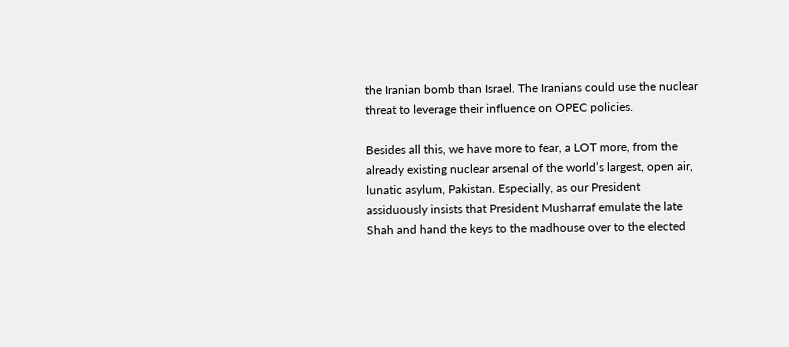the Iranian bomb than Israel. The Iranians could use the nuclear threat to leverage their influence on OPEC policies.

Besides all this, we have more to fear, a LOT more, from the already existing nuclear arsenal of the world’s largest, open air, lunatic asylum, Pakistan. Especially, as our President assiduously insists that President Musharraf emulate the late Shah and hand the keys to the madhouse over to the elected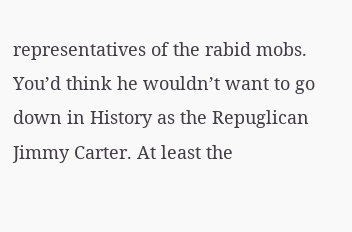representatives of the rabid mobs. You’d think he wouldn’t want to go down in History as the Repuglican Jimmy Carter. At least the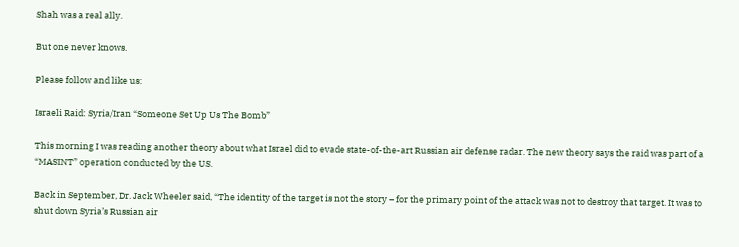Shah was a real ally.

But one never knows.

Please follow and like us:

Israeli Raid: Syria/Iran “Someone Set Up Us The Bomb”

This morning I was reading another theory about what Israel did to evade state-of-the-art Russian air defense radar. The new theory says the raid was part of a “MASINT” operation conducted by the US.

Back in September, Dr. Jack Wheeler said, “The identity of the target is not the story – for the primary point of the attack was not to destroy that target. It was to shut down Syria’s Russian air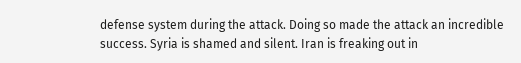defense system during the attack. Doing so made the attack an incredible success. Syria is shamed and silent. Iran is freaking out in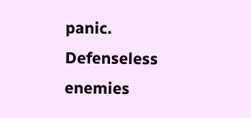panic. Defenseless enemies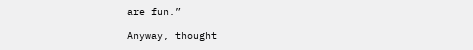are fun.”

Anyway, thought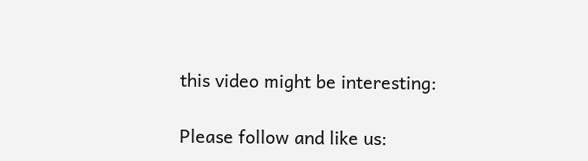this video might be interesting:

Please follow and like us: